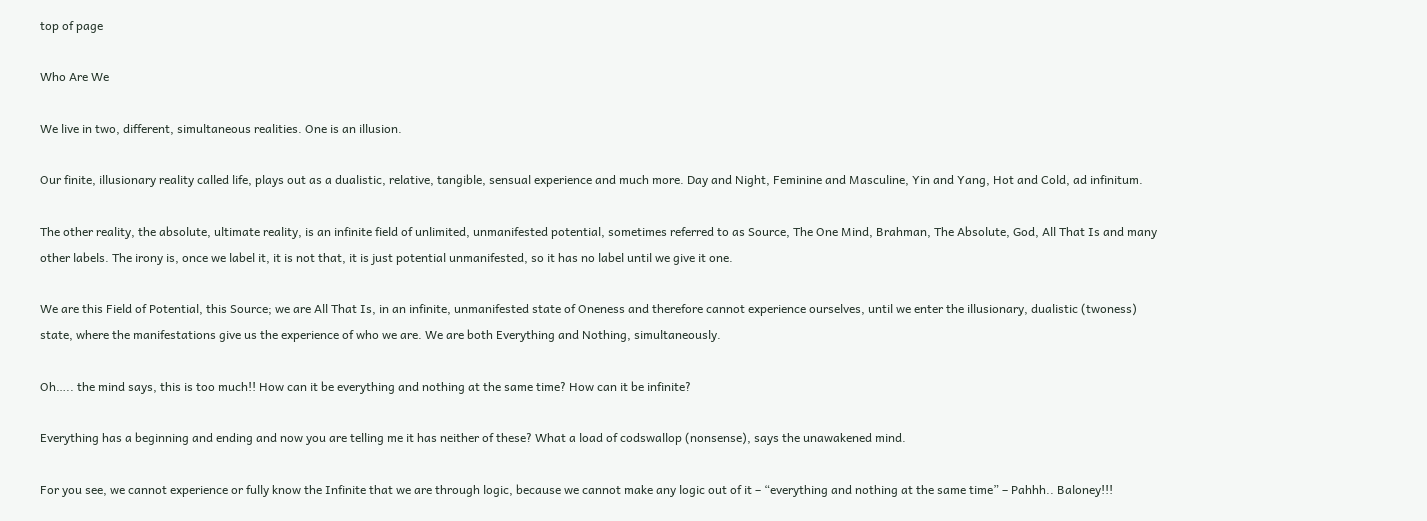top of page

Who Are We

We live in two, different, simultaneous realities. One is an illusion.

Our finite, illusionary reality called life, plays out as a dualistic, relative, tangible, sensual experience and much more. Day and Night, Feminine and Masculine, Yin and Yang, Hot and Cold, ad infinitum.

The other reality, the absolute, ultimate reality, is an infinite field of unlimited, unmanifested potential, sometimes referred to as Source, The One Mind, Brahman, The Absolute, God, All That Is and many other labels. The irony is, once we label it, it is not that, it is just potential unmanifested, so it has no label until we give it one.

We are this Field of Potential, this Source; we are All That Is, in an infinite, unmanifested state of Oneness and therefore cannot experience ourselves, until we enter the illusionary, dualistic (twoness) state, where the manifestations give us the experience of who we are. We are both Everything and Nothing, simultaneously.

Oh….. the mind says, this is too much!! How can it be everything and nothing at the same time? How can it be infinite?

Everything has a beginning and ending and now you are telling me it has neither of these? What a load of codswallop (nonsense), says the unawakened mind.

For you see, we cannot experience or fully know the Infinite that we are through logic, because we cannot make any logic out of it – “everything and nothing at the same time” – Pahhh.. Baloney!!!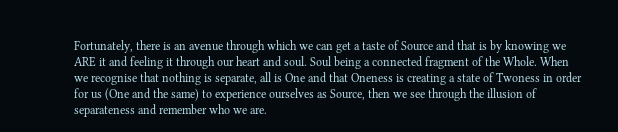Fortunately, there is an avenue through which we can get a taste of Source and that is by knowing we ARE it and feeling it through our heart and soul. Soul being a connected fragment of the Whole. When we recognise that nothing is separate, all is One and that Oneness is creating a state of Twoness in order for us (One and the same) to experience ourselves as Source, then we see through the illusion of separateness and remember who we are.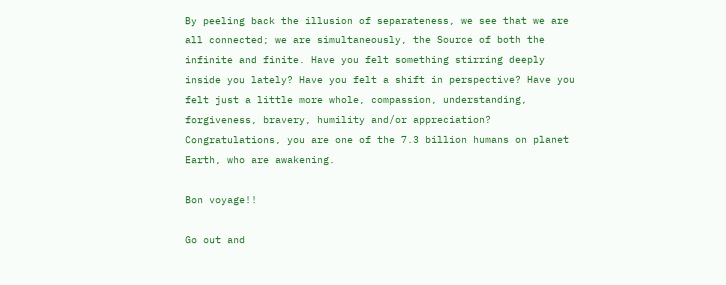By peeling back the illusion of separateness, we see that we are all connected; we are simultaneously, the Source of both the infinite and finite. Have you felt something stirring deeply inside you lately? Have you felt a shift in perspective? Have you felt just a little more whole, compassion, understanding, forgiveness, bravery, humility and/or appreciation? Congratulations, you are one of the 7.3 billion humans on planet Earth, who are awakening.

Bon voyage!!

Go out and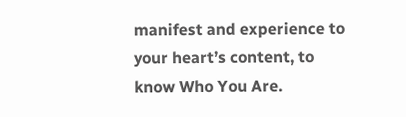manifest and experience to your heart’s content, to know Who You Are.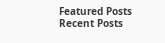Featured Posts
Recent Posts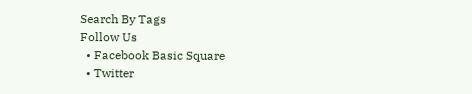Search By Tags
Follow Us
  • Facebook Basic Square
  • Twitter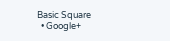Basic Square
  • Google+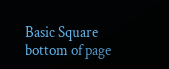Basic Square
bottom of page